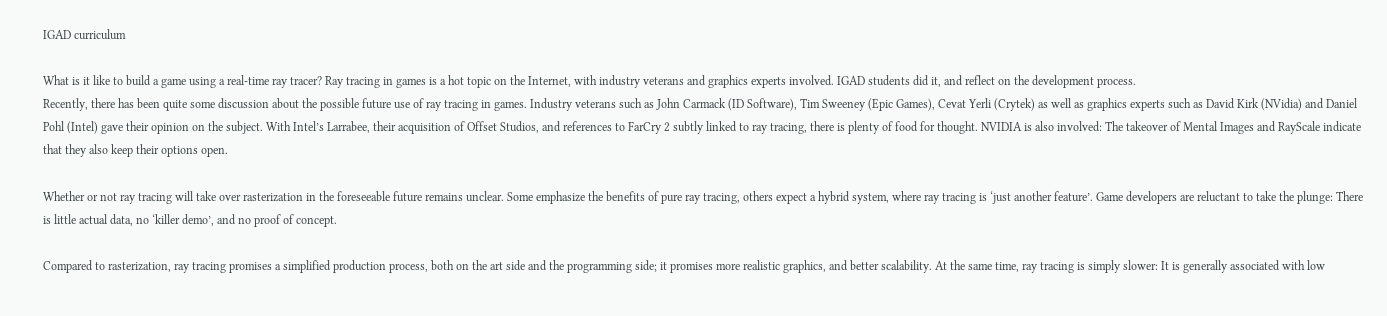IGAD curriculum

What is it like to build a game using a real-time ray tracer? Ray tracing in games is a hot topic on the Internet, with industry veterans and graphics experts involved. IGAD students did it, and reflect on the development process.
Recently, there has been quite some discussion about the possible future use of ray tracing in games. Industry veterans such as John Carmack (ID Software), Tim Sweeney (Epic Games), Cevat Yerli (Crytek) as well as graphics experts such as David Kirk (NVidia) and Daniel Pohl (Intel) gave their opinion on the subject. With Intel’s Larrabee, their acquisition of Offset Studios, and references to FarCry 2 subtly linked to ray tracing, there is plenty of food for thought. NVIDIA is also involved: The takeover of Mental Images and RayScale indicate that they also keep their options open.

Whether or not ray tracing will take over rasterization in the foreseeable future remains unclear. Some emphasize the benefits of pure ray tracing, others expect a hybrid system, where ray tracing is ‘just another feature’. Game developers are reluctant to take the plunge: There is little actual data, no ‘killer demo’, and no proof of concept.

Compared to rasterization, ray tracing promises a simplified production process, both on the art side and the programming side; it promises more realistic graphics, and better scalability. At the same time, ray tracing is simply slower: It is generally associated with low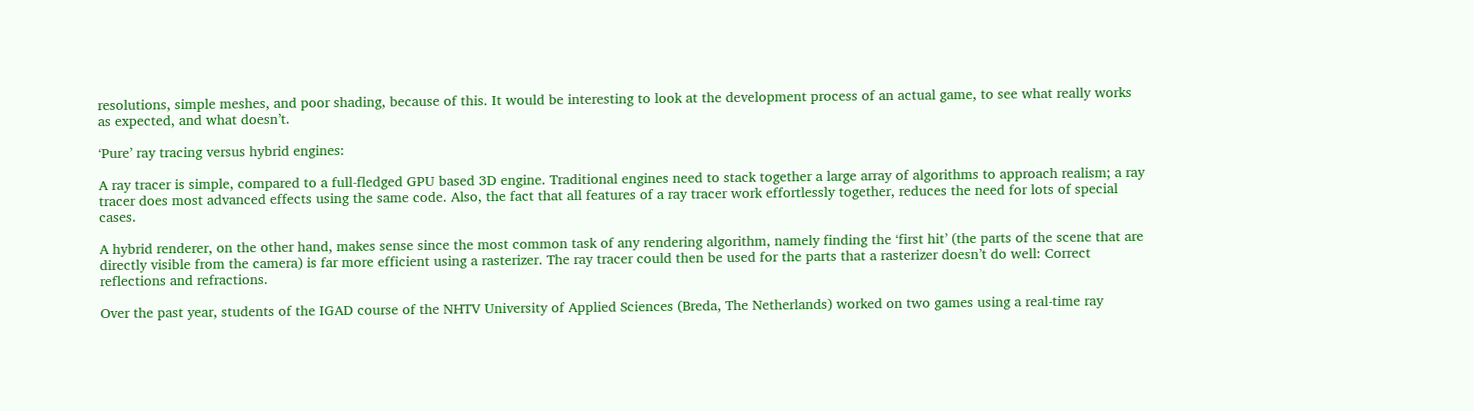resolutions, simple meshes, and poor shading, because of this. It would be interesting to look at the development process of an actual game, to see what really works as expected, and what doesn’t.

‘Pure’ ray tracing versus hybrid engines:

A ray tracer is simple, compared to a full-fledged GPU based 3D engine. Traditional engines need to stack together a large array of algorithms to approach realism; a ray tracer does most advanced effects using the same code. Also, the fact that all features of a ray tracer work effortlessly together, reduces the need for lots of special cases.

A hybrid renderer, on the other hand, makes sense since the most common task of any rendering algorithm, namely finding the ‘first hit’ (the parts of the scene that are directly visible from the camera) is far more efficient using a rasterizer. The ray tracer could then be used for the parts that a rasterizer doesn’t do well: Correct reflections and refractions.

Over the past year, students of the IGAD course of the NHTV University of Applied Sciences (Breda, The Netherlands) worked on two games using a real-time ray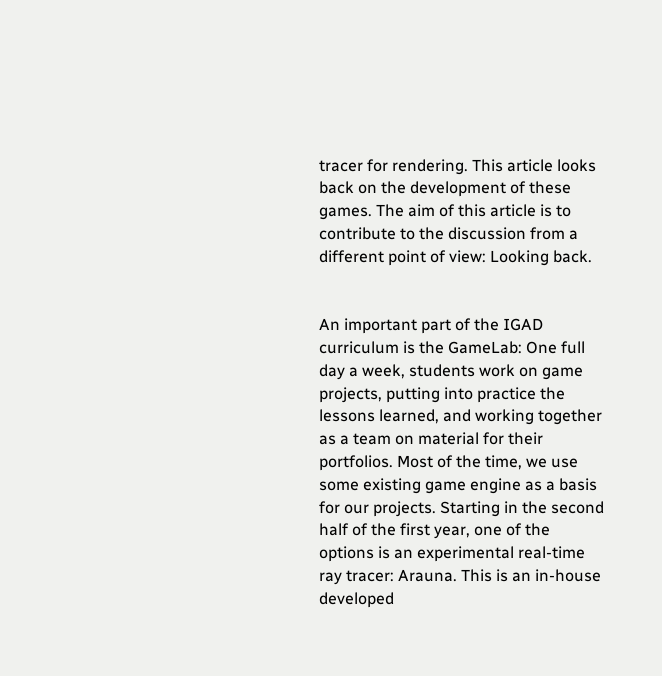tracer for rendering. This article looks back on the development of these games. The aim of this article is to contribute to the discussion from a different point of view: Looking back.


An important part of the IGAD curriculum is the GameLab: One full day a week, students work on game projects, putting into practice the lessons learned, and working together as a team on material for their portfolios. Most of the time, we use some existing game engine as a basis for our projects. Starting in the second half of the first year, one of the options is an experimental real-time ray tracer: Arauna. This is an in-house developed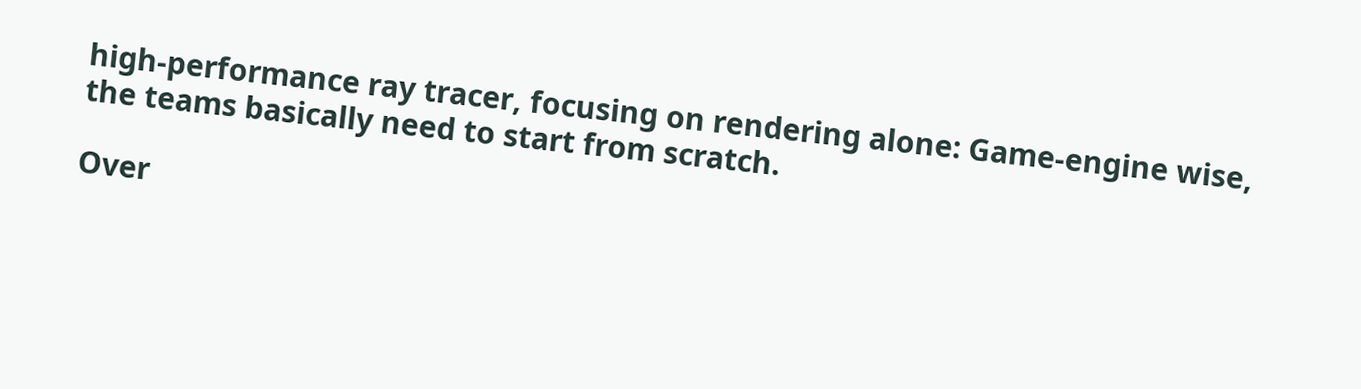high-performance ray tracer, focusing on rendering alone: Game-engine wise, the teams basically need to start from scratch.

Over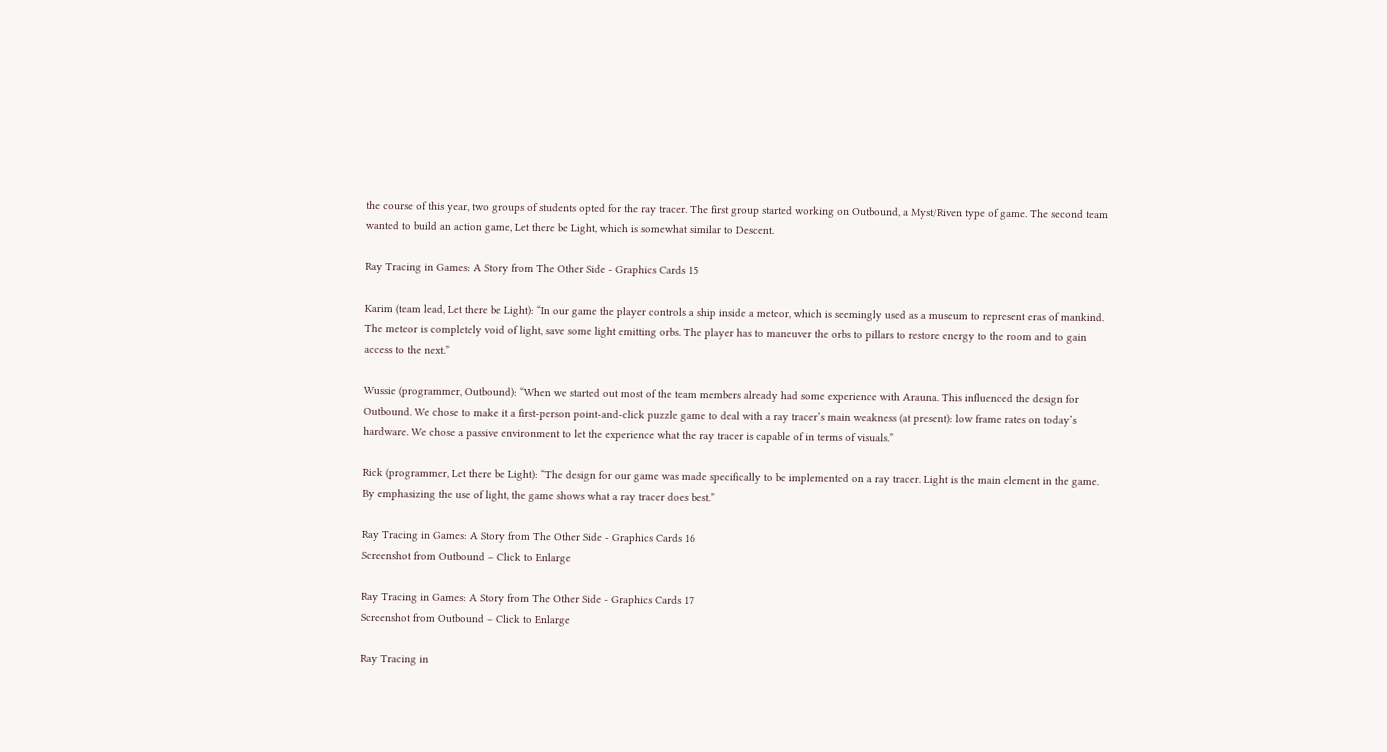the course of this year, two groups of students opted for the ray tracer. The first group started working on Outbound, a Myst/Riven type of game. The second team wanted to build an action game, Let there be Light, which is somewhat similar to Descent.

Ray Tracing in Games: A Story from The Other Side - Graphics Cards 15

Karim (team lead, Let there be Light): “In our game the player controls a ship inside a meteor, which is seemingly used as a museum to represent eras of mankind. The meteor is completely void of light, save some light emitting orbs. The player has to maneuver the orbs to pillars to restore energy to the room and to gain access to the next.”

Wussie (programmer, Outbound): “When we started out most of the team members already had some experience with Arauna. This influenced the design for Outbound. We chose to make it a first-person point-and-click puzzle game to deal with a ray tracer’s main weakness (at present): low frame rates on today’s hardware. We chose a passive environment to let the experience what the ray tracer is capable of in terms of visuals.”

Rick (programmer, Let there be Light): “The design for our game was made specifically to be implemented on a ray tracer. Light is the main element in the game. By emphasizing the use of light, the game shows what a ray tracer does best.”

Ray Tracing in Games: A Story from The Other Side - Graphics Cards 16
Screenshot from Outbound – Click to Enlarge

Ray Tracing in Games: A Story from The Other Side - Graphics Cards 17
Screenshot from Outbound – Click to Enlarge

Ray Tracing in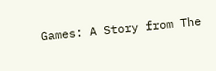Games: A Story from The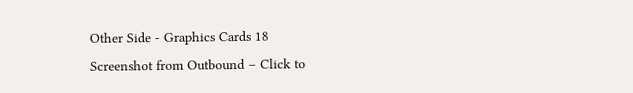Other Side - Graphics Cards 18
Screenshot from Outbound – Click to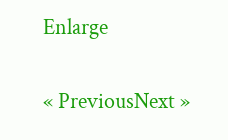Enlarge

« PreviousNext »